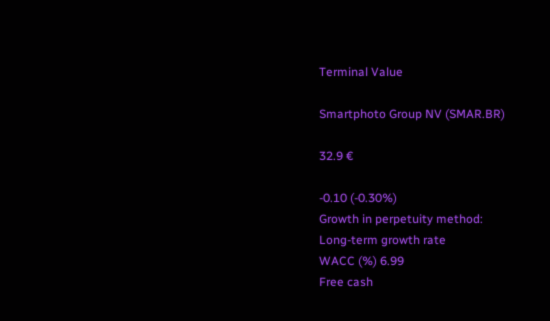Terminal Value

Smartphoto Group NV (SMAR.BR)

32.9 €

-0.10 (-0.30%)
Growth in perpetuity method:
Long-term growth rate
WACC (%) 6.99
Free cash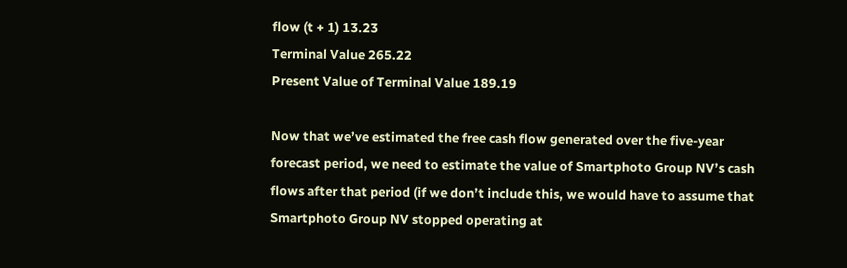flow (t + 1) 13.23
Terminal Value 265.22
Present Value of Terminal Value 189.19

Now that we’ve estimated the free cash flow generated over the five-year forecast period, we need to estimate the value of Smartphoto Group NV’s cash flows after that period (if we don’t include this, we would have to assume that Smartphoto Group NV stopped operating at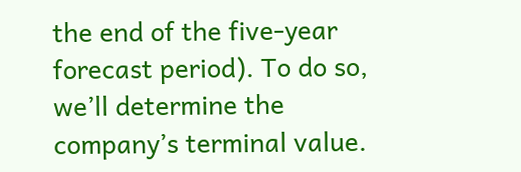the end of the five-year forecast period). To do so, we’ll determine the company’s terminal value.